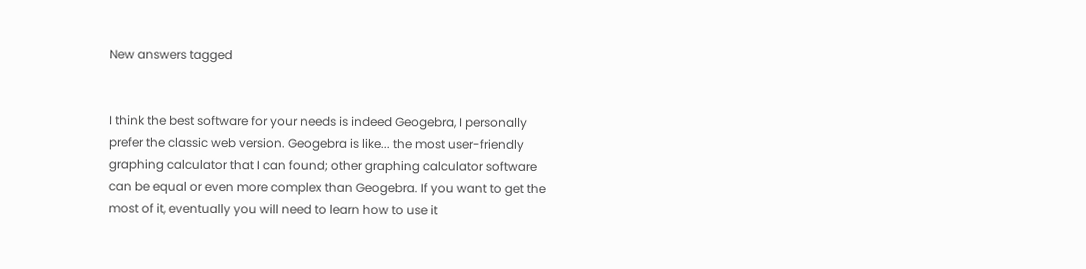New answers tagged


I think the best software for your needs is indeed Geogebra, I personally prefer the classic web version. Geogebra is like... the most user-friendly graphing calculator that I can found; other graphing calculator software can be equal or even more complex than Geogebra. If you want to get the most of it, eventually you will need to learn how to use it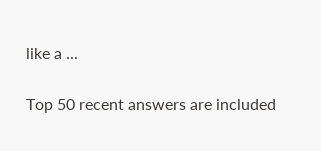like a ...

Top 50 recent answers are included